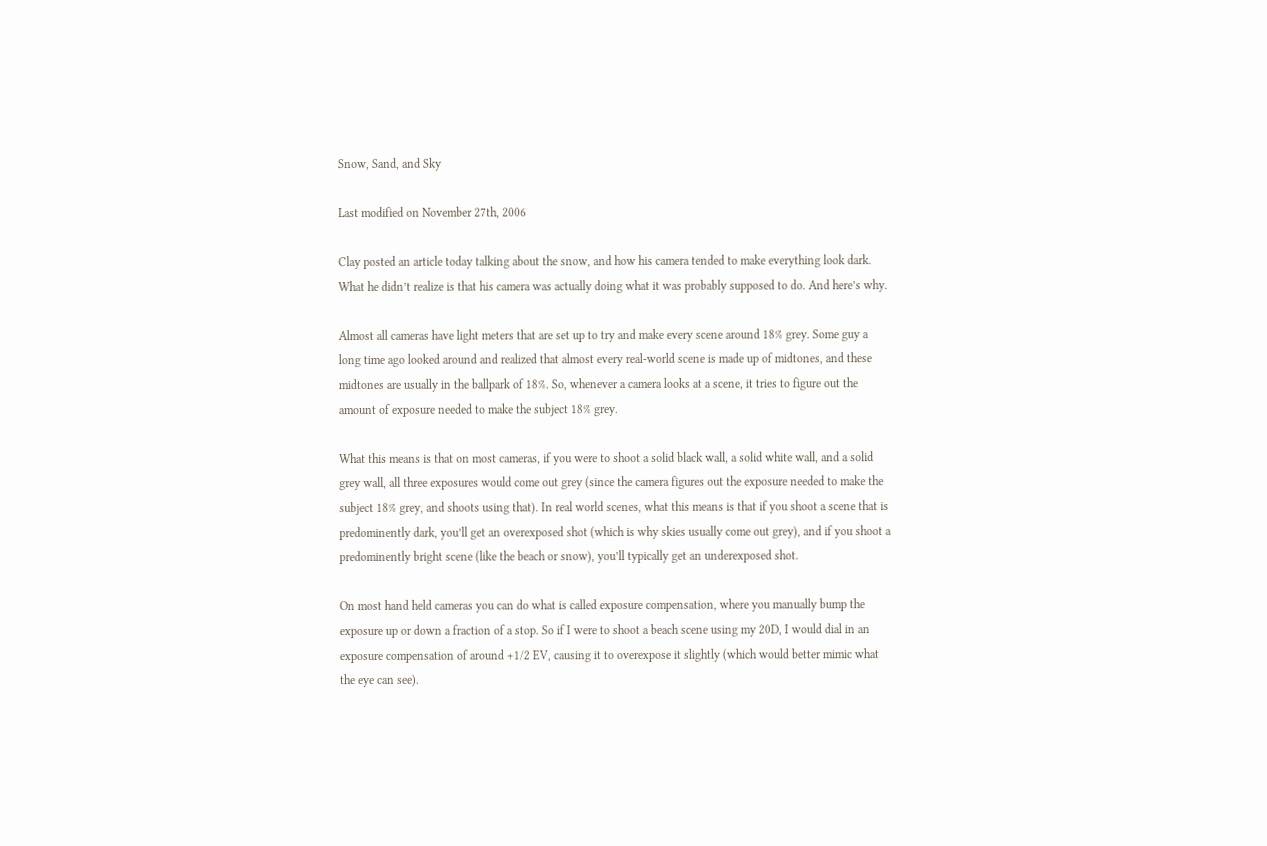Snow, Sand, and Sky

Last modified on November 27th, 2006

Clay posted an article today talking about the snow, and how his camera tended to make everything look dark. What he didn’t realize is that his camera was actually doing what it was probably supposed to do. And here’s why.

Almost all cameras have light meters that are set up to try and make every scene around 18% grey. Some guy a long time ago looked around and realized that almost every real-world scene is made up of midtones, and these midtones are usually in the ballpark of 18%. So, whenever a camera looks at a scene, it tries to figure out the amount of exposure needed to make the subject 18% grey.

What this means is that on most cameras, if you were to shoot a solid black wall, a solid white wall, and a solid grey wall, all three exposures would come out grey (since the camera figures out the exposure needed to make the subject 18% grey, and shoots using that). In real world scenes, what this means is that if you shoot a scene that is predominently dark, you’ll get an overexposed shot (which is why skies usually come out grey), and if you shoot a predominently bright scene (like the beach or snow), you’ll typically get an underexposed shot.

On most hand held cameras you can do what is called exposure compensation, where you manually bump the exposure up or down a fraction of a stop. So if I were to shoot a beach scene using my 20D, I would dial in an exposure compensation of around +1/2 EV, causing it to overexpose it slightly (which would better mimic what the eye can see).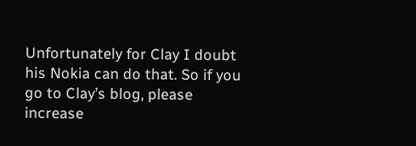Unfortunately for Clay I doubt his Nokia can do that. So if you go to Clay’s blog, please increase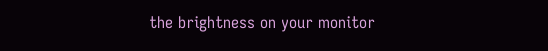the brightness on your monitor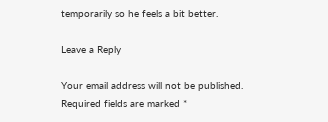temporarily so he feels a bit better.

Leave a Reply

Your email address will not be published. Required fields are marked *